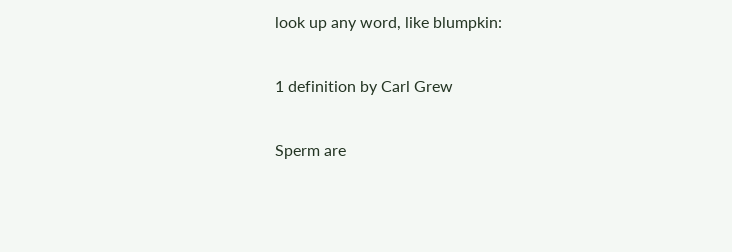look up any word, like blumpkin:

1 definition by Carl Grew

Sperm are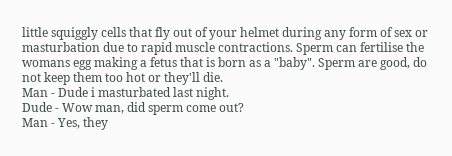little squiggly cells that fly out of your helmet during any form of sex or masturbation due to rapid muscle contractions. Sperm can fertilise the womans egg making a fetus that is born as a "baby". Sperm are good, do not keep them too hot or they'll die.
Man - Dude i masturbated last night.
Dude - Wow man, did sperm come out?
Man - Yes, they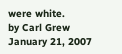were white.
by Carl Grew January 21, 2007